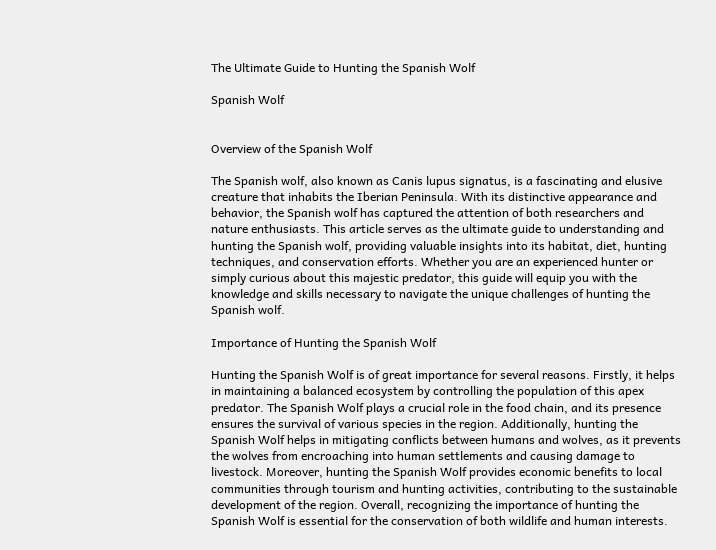The Ultimate Guide to Hunting the Spanish Wolf

Spanish Wolf


Overview of the Spanish Wolf

The Spanish wolf, also known as Canis lupus signatus, is a fascinating and elusive creature that inhabits the Iberian Peninsula. With its distinctive appearance and behavior, the Spanish wolf has captured the attention of both researchers and nature enthusiasts. This article serves as the ultimate guide to understanding and hunting the Spanish wolf, providing valuable insights into its habitat, diet, hunting techniques, and conservation efforts. Whether you are an experienced hunter or simply curious about this majestic predator, this guide will equip you with the knowledge and skills necessary to navigate the unique challenges of hunting the Spanish wolf.

Importance of Hunting the Spanish Wolf

Hunting the Spanish Wolf is of great importance for several reasons. Firstly, it helps in maintaining a balanced ecosystem by controlling the population of this apex predator. The Spanish Wolf plays a crucial role in the food chain, and its presence ensures the survival of various species in the region. Additionally, hunting the Spanish Wolf helps in mitigating conflicts between humans and wolves, as it prevents the wolves from encroaching into human settlements and causing damage to livestock. Moreover, hunting the Spanish Wolf provides economic benefits to local communities through tourism and hunting activities, contributing to the sustainable development of the region. Overall, recognizing the importance of hunting the Spanish Wolf is essential for the conservation of both wildlife and human interests.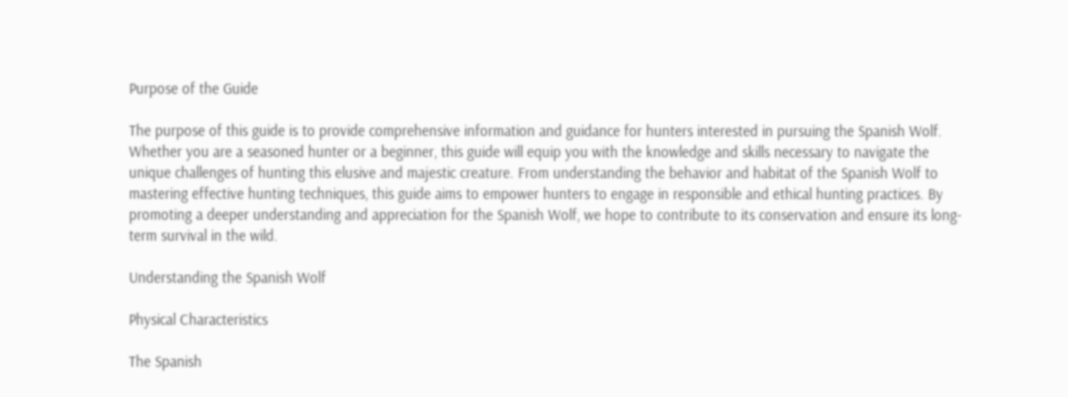Purpose of the Guide

The purpose of this guide is to provide comprehensive information and guidance for hunters interested in pursuing the Spanish Wolf. Whether you are a seasoned hunter or a beginner, this guide will equip you with the knowledge and skills necessary to navigate the unique challenges of hunting this elusive and majestic creature. From understanding the behavior and habitat of the Spanish Wolf to mastering effective hunting techniques, this guide aims to empower hunters to engage in responsible and ethical hunting practices. By promoting a deeper understanding and appreciation for the Spanish Wolf, we hope to contribute to its conservation and ensure its long-term survival in the wild.

Understanding the Spanish Wolf

Physical Characteristics

The Spanish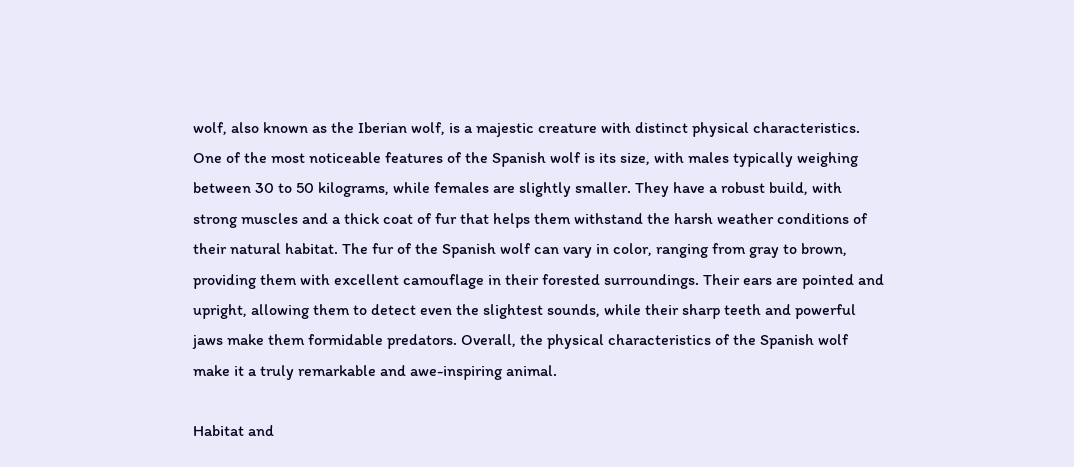wolf, also known as the Iberian wolf, is a majestic creature with distinct physical characteristics. One of the most noticeable features of the Spanish wolf is its size, with males typically weighing between 30 to 50 kilograms, while females are slightly smaller. They have a robust build, with strong muscles and a thick coat of fur that helps them withstand the harsh weather conditions of their natural habitat. The fur of the Spanish wolf can vary in color, ranging from gray to brown, providing them with excellent camouflage in their forested surroundings. Their ears are pointed and upright, allowing them to detect even the slightest sounds, while their sharp teeth and powerful jaws make them formidable predators. Overall, the physical characteristics of the Spanish wolf make it a truly remarkable and awe-inspiring animal.

Habitat and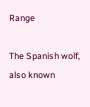Range

The Spanish wolf, also known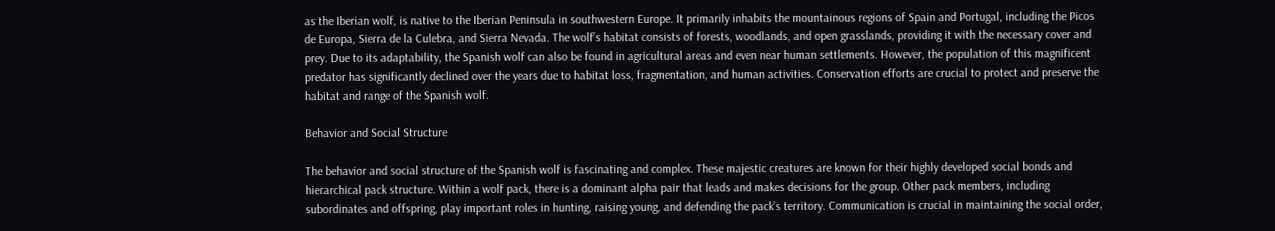as the Iberian wolf, is native to the Iberian Peninsula in southwestern Europe. It primarily inhabits the mountainous regions of Spain and Portugal, including the Picos de Europa, Sierra de la Culebra, and Sierra Nevada. The wolf’s habitat consists of forests, woodlands, and open grasslands, providing it with the necessary cover and prey. Due to its adaptability, the Spanish wolf can also be found in agricultural areas and even near human settlements. However, the population of this magnificent predator has significantly declined over the years due to habitat loss, fragmentation, and human activities. Conservation efforts are crucial to protect and preserve the habitat and range of the Spanish wolf.

Behavior and Social Structure

The behavior and social structure of the Spanish wolf is fascinating and complex. These majestic creatures are known for their highly developed social bonds and hierarchical pack structure. Within a wolf pack, there is a dominant alpha pair that leads and makes decisions for the group. Other pack members, including subordinates and offspring, play important roles in hunting, raising young, and defending the pack’s territory. Communication is crucial in maintaining the social order,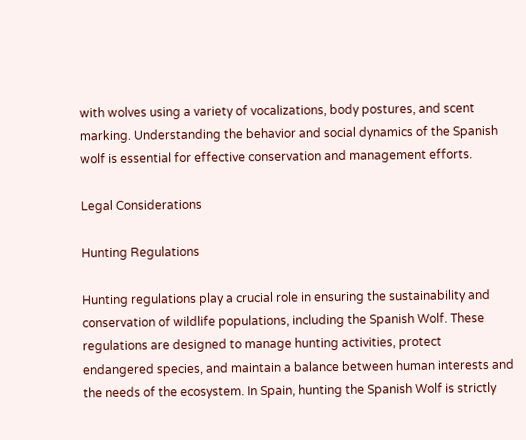with wolves using a variety of vocalizations, body postures, and scent marking. Understanding the behavior and social dynamics of the Spanish wolf is essential for effective conservation and management efforts.

Legal Considerations

Hunting Regulations

Hunting regulations play a crucial role in ensuring the sustainability and conservation of wildlife populations, including the Spanish Wolf. These regulations are designed to manage hunting activities, protect endangered species, and maintain a balance between human interests and the needs of the ecosystem. In Spain, hunting the Spanish Wolf is strictly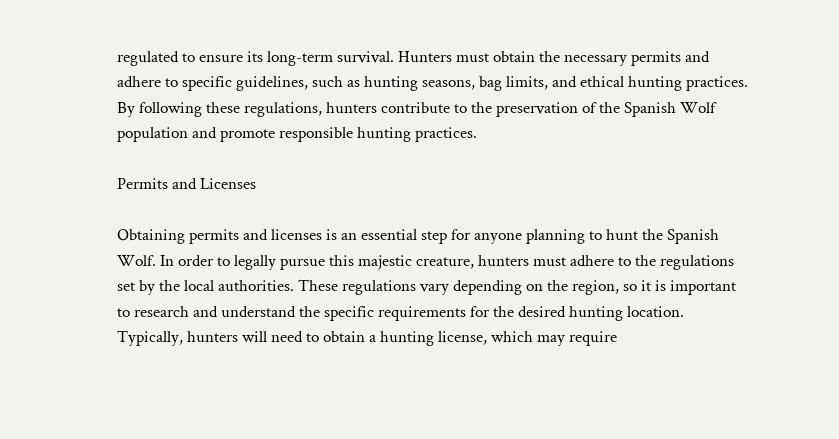regulated to ensure its long-term survival. Hunters must obtain the necessary permits and adhere to specific guidelines, such as hunting seasons, bag limits, and ethical hunting practices. By following these regulations, hunters contribute to the preservation of the Spanish Wolf population and promote responsible hunting practices.

Permits and Licenses

Obtaining permits and licenses is an essential step for anyone planning to hunt the Spanish Wolf. In order to legally pursue this majestic creature, hunters must adhere to the regulations set by the local authorities. These regulations vary depending on the region, so it is important to research and understand the specific requirements for the desired hunting location. Typically, hunters will need to obtain a hunting license, which may require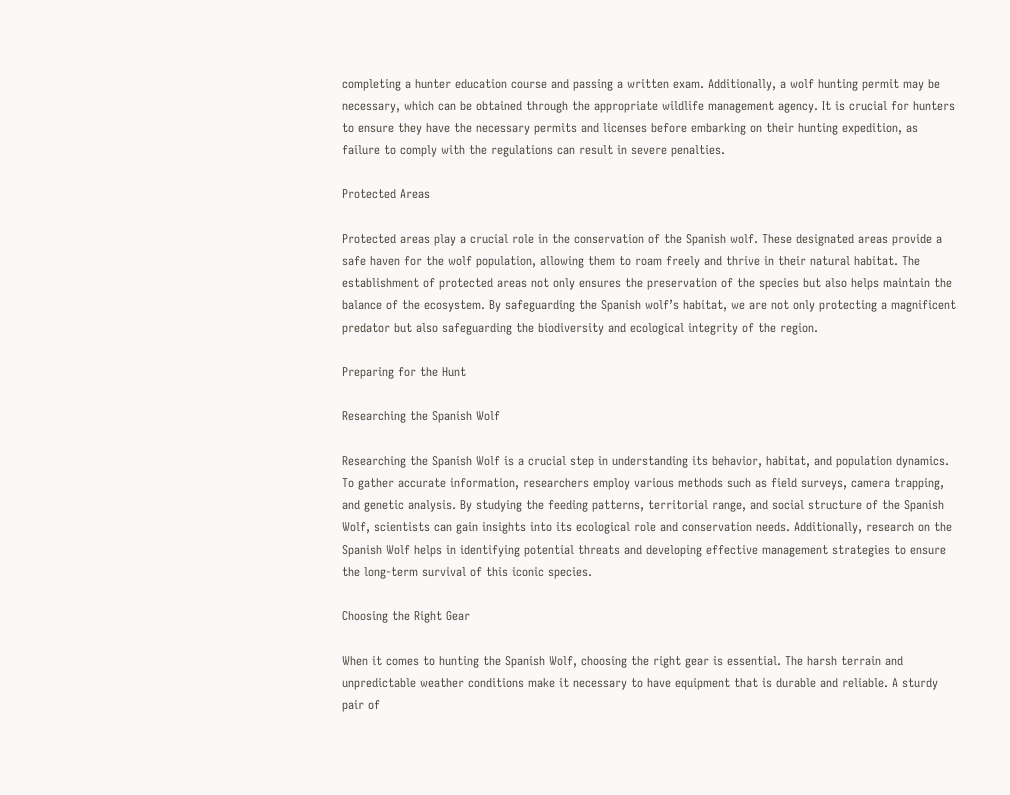completing a hunter education course and passing a written exam. Additionally, a wolf hunting permit may be necessary, which can be obtained through the appropriate wildlife management agency. It is crucial for hunters to ensure they have the necessary permits and licenses before embarking on their hunting expedition, as failure to comply with the regulations can result in severe penalties.

Protected Areas

Protected areas play a crucial role in the conservation of the Spanish wolf. These designated areas provide a safe haven for the wolf population, allowing them to roam freely and thrive in their natural habitat. The establishment of protected areas not only ensures the preservation of the species but also helps maintain the balance of the ecosystem. By safeguarding the Spanish wolf’s habitat, we are not only protecting a magnificent predator but also safeguarding the biodiversity and ecological integrity of the region.

Preparing for the Hunt

Researching the Spanish Wolf

Researching the Spanish Wolf is a crucial step in understanding its behavior, habitat, and population dynamics. To gather accurate information, researchers employ various methods such as field surveys, camera trapping, and genetic analysis. By studying the feeding patterns, territorial range, and social structure of the Spanish Wolf, scientists can gain insights into its ecological role and conservation needs. Additionally, research on the Spanish Wolf helps in identifying potential threats and developing effective management strategies to ensure the long-term survival of this iconic species.

Choosing the Right Gear

When it comes to hunting the Spanish Wolf, choosing the right gear is essential. The harsh terrain and unpredictable weather conditions make it necessary to have equipment that is durable and reliable. A sturdy pair of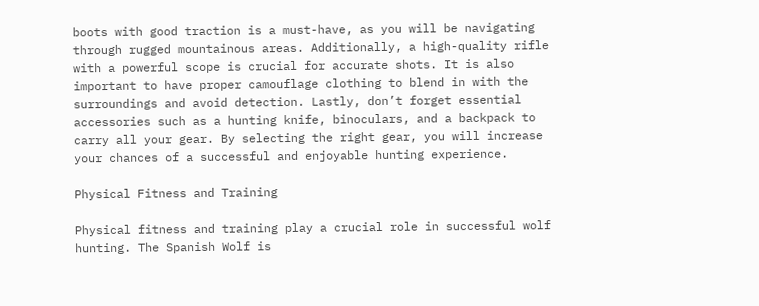boots with good traction is a must-have, as you will be navigating through rugged mountainous areas. Additionally, a high-quality rifle with a powerful scope is crucial for accurate shots. It is also important to have proper camouflage clothing to blend in with the surroundings and avoid detection. Lastly, don’t forget essential accessories such as a hunting knife, binoculars, and a backpack to carry all your gear. By selecting the right gear, you will increase your chances of a successful and enjoyable hunting experience.

Physical Fitness and Training

Physical fitness and training play a crucial role in successful wolf hunting. The Spanish Wolf is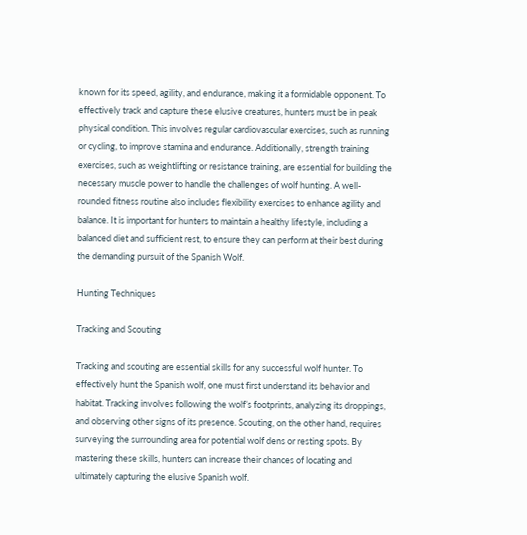known for its speed, agility, and endurance, making it a formidable opponent. To effectively track and capture these elusive creatures, hunters must be in peak physical condition. This involves regular cardiovascular exercises, such as running or cycling, to improve stamina and endurance. Additionally, strength training exercises, such as weightlifting or resistance training, are essential for building the necessary muscle power to handle the challenges of wolf hunting. A well-rounded fitness routine also includes flexibility exercises to enhance agility and balance. It is important for hunters to maintain a healthy lifestyle, including a balanced diet and sufficient rest, to ensure they can perform at their best during the demanding pursuit of the Spanish Wolf.

Hunting Techniques

Tracking and Scouting

Tracking and scouting are essential skills for any successful wolf hunter. To effectively hunt the Spanish wolf, one must first understand its behavior and habitat. Tracking involves following the wolf’s footprints, analyzing its droppings, and observing other signs of its presence. Scouting, on the other hand, requires surveying the surrounding area for potential wolf dens or resting spots. By mastering these skills, hunters can increase their chances of locating and ultimately capturing the elusive Spanish wolf.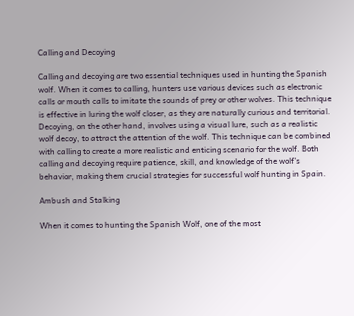Calling and Decoying

Calling and decoying are two essential techniques used in hunting the Spanish wolf. When it comes to calling, hunters use various devices such as electronic calls or mouth calls to imitate the sounds of prey or other wolves. This technique is effective in luring the wolf closer, as they are naturally curious and territorial. Decoying, on the other hand, involves using a visual lure, such as a realistic wolf decoy, to attract the attention of the wolf. This technique can be combined with calling to create a more realistic and enticing scenario for the wolf. Both calling and decoying require patience, skill, and knowledge of the wolf’s behavior, making them crucial strategies for successful wolf hunting in Spain.

Ambush and Stalking

When it comes to hunting the Spanish Wolf, one of the most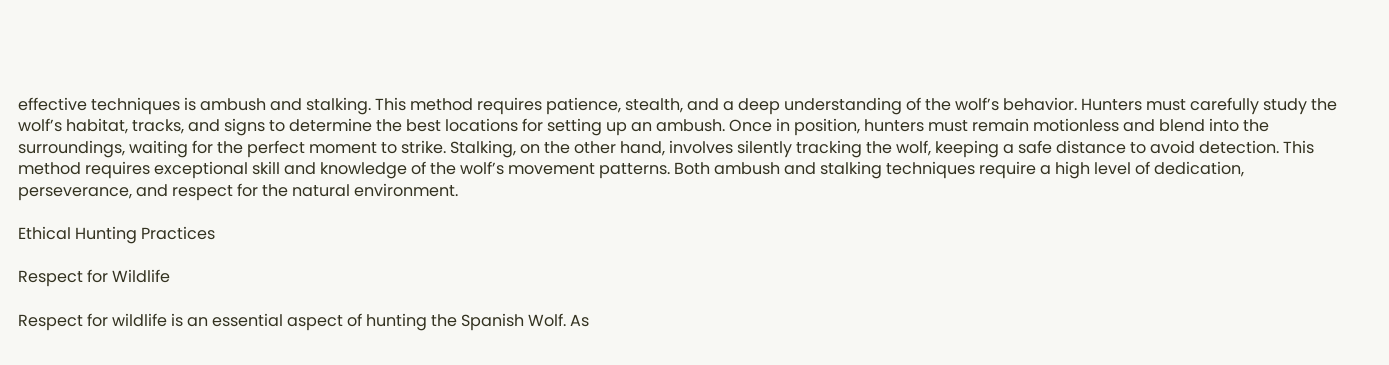effective techniques is ambush and stalking. This method requires patience, stealth, and a deep understanding of the wolf’s behavior. Hunters must carefully study the wolf’s habitat, tracks, and signs to determine the best locations for setting up an ambush. Once in position, hunters must remain motionless and blend into the surroundings, waiting for the perfect moment to strike. Stalking, on the other hand, involves silently tracking the wolf, keeping a safe distance to avoid detection. This method requires exceptional skill and knowledge of the wolf’s movement patterns. Both ambush and stalking techniques require a high level of dedication, perseverance, and respect for the natural environment.

Ethical Hunting Practices

Respect for Wildlife

Respect for wildlife is an essential aspect of hunting the Spanish Wolf. As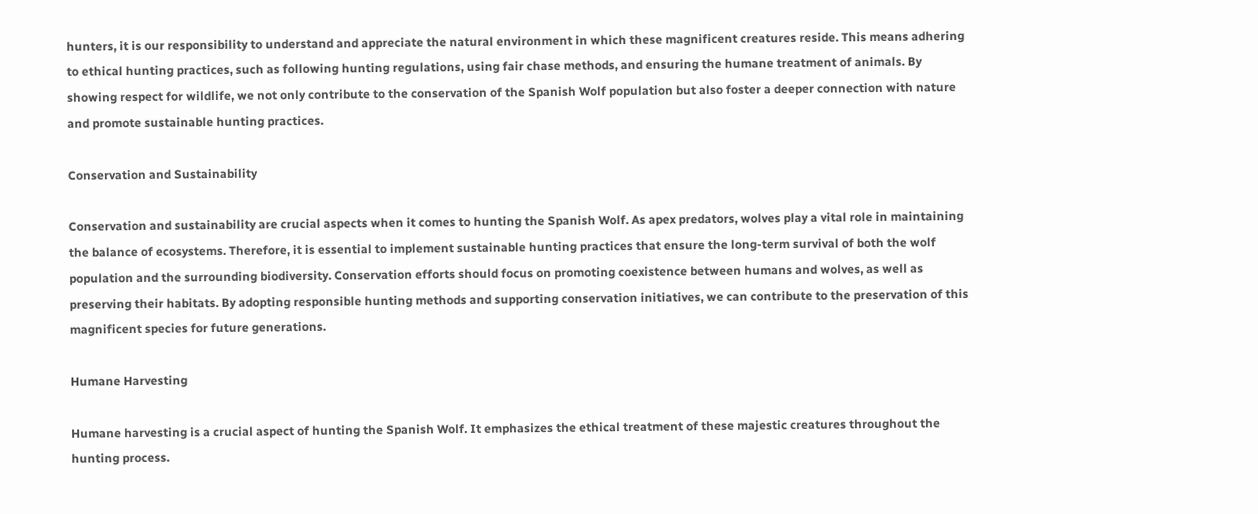hunters, it is our responsibility to understand and appreciate the natural environment in which these magnificent creatures reside. This means adhering to ethical hunting practices, such as following hunting regulations, using fair chase methods, and ensuring the humane treatment of animals. By showing respect for wildlife, we not only contribute to the conservation of the Spanish Wolf population but also foster a deeper connection with nature and promote sustainable hunting practices.

Conservation and Sustainability

Conservation and sustainability are crucial aspects when it comes to hunting the Spanish Wolf. As apex predators, wolves play a vital role in maintaining the balance of ecosystems. Therefore, it is essential to implement sustainable hunting practices that ensure the long-term survival of both the wolf population and the surrounding biodiversity. Conservation efforts should focus on promoting coexistence between humans and wolves, as well as preserving their habitats. By adopting responsible hunting methods and supporting conservation initiatives, we can contribute to the preservation of this magnificent species for future generations.

Humane Harvesting

Humane harvesting is a crucial aspect of hunting the Spanish Wolf. It emphasizes the ethical treatment of these majestic creatures throughout the hunting process.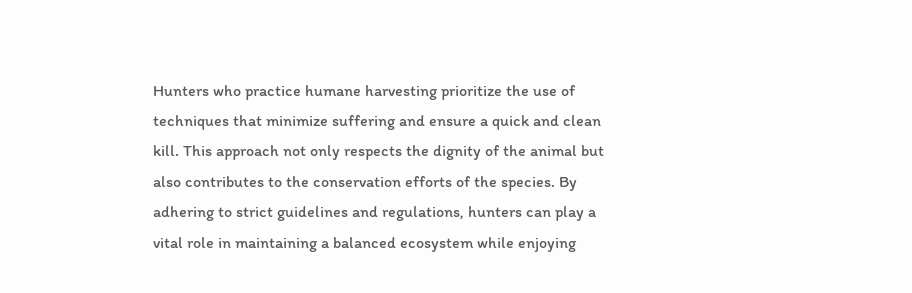Hunters who practice humane harvesting prioritize the use of techniques that minimize suffering and ensure a quick and clean kill. This approach not only respects the dignity of the animal but also contributes to the conservation efforts of the species. By adhering to strict guidelines and regulations, hunters can play a vital role in maintaining a balanced ecosystem while enjoying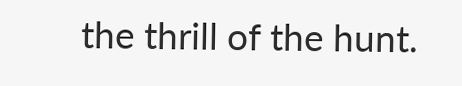the thrill of the hunt.